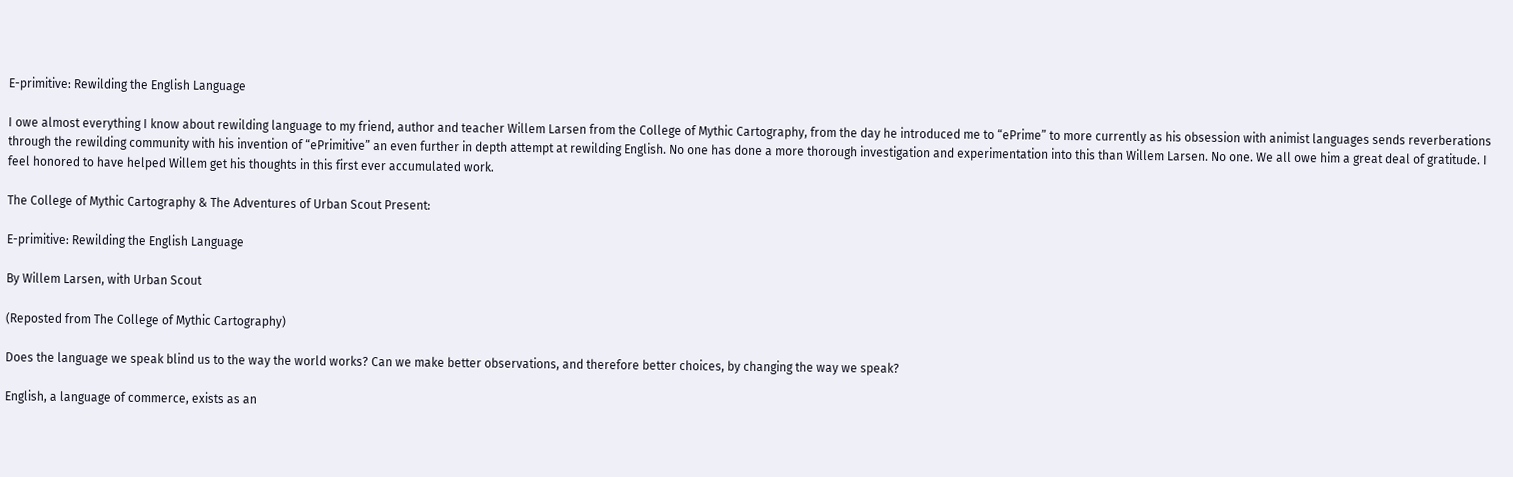E-primitive: Rewilding the English Language

I owe almost everything I know about rewilding language to my friend, author and teacher Willem Larsen from the College of Mythic Cartography, from the day he introduced me to “ePrime” to more currently as his obsession with animist languages sends reverberations through the rewilding community with his invention of “ePrimitive” an even further in depth attempt at rewilding English. No one has done a more thorough investigation and experimentation into this than Willem Larsen. No one. We all owe him a great deal of gratitude. I feel honored to have helped Willem get his thoughts in this first ever accumulated work.

The College of Mythic Cartography & The Adventures of Urban Scout Present:

E-primitive: Rewilding the English Language

By Willem Larsen, with Urban Scout

(Reposted from The College of Mythic Cartography)

Does the language we speak blind us to the way the world works? Can we make better observations, and therefore better choices, by changing the way we speak?

English, a language of commerce, exists as an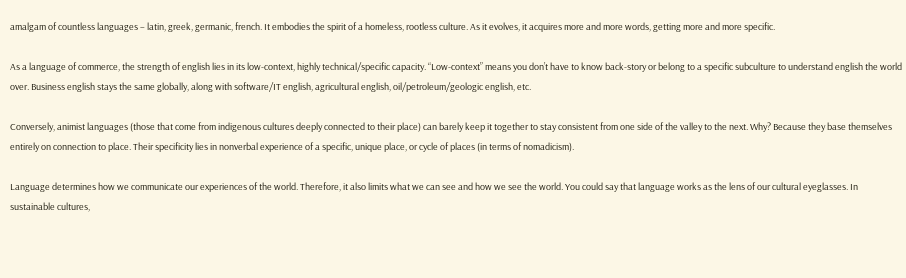amalgam of countless languages – latin, greek, germanic, french. It embodies the spirit of a homeless, rootless culture. As it evolves, it acquires more and more words, getting more and more specific.

As a language of commerce, the strength of english lies in its low-context, highly technical/specific capacity. “Low-context” means you don’t have to know back-story or belong to a specific subculture to understand english the world over. Business english stays the same globally, along with software/IT english, agricultural english, oil/petroleum/geologic english, etc.

Conversely, animist languages (those that come from indigenous cultures deeply connected to their place) can barely keep it together to stay consistent from one side of the valley to the next. Why? Because they base themselves entirely on connection to place. Their specificity lies in nonverbal experience of a specific, unique place, or cycle of places (in terms of nomadicism).

Language determines how we communicate our experiences of the world. Therefore, it also limits what we can see and how we see the world. You could say that language works as the lens of our cultural eyeglasses. In sustainable cultures,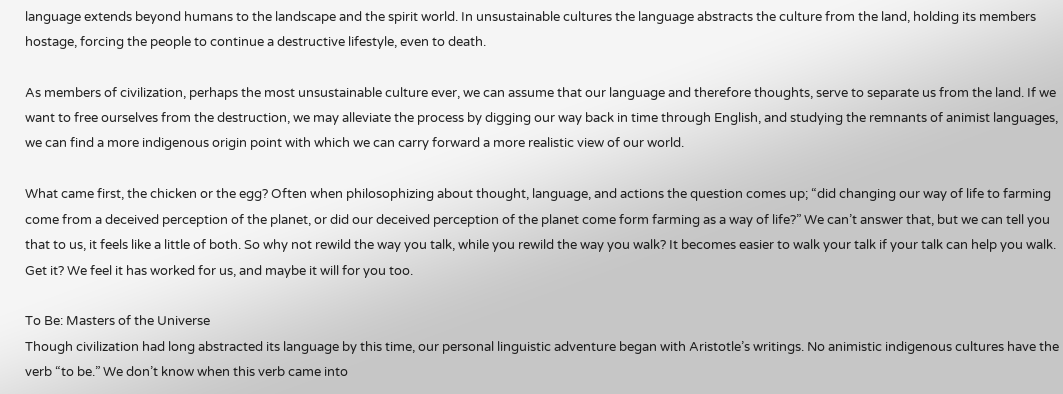language extends beyond humans to the landscape and the spirit world. In unsustainable cultures the language abstracts the culture from the land, holding its members hostage, forcing the people to continue a destructive lifestyle, even to death.

As members of civilization, perhaps the most unsustainable culture ever, we can assume that our language and therefore thoughts, serve to separate us from the land. If we want to free ourselves from the destruction, we may alleviate the process by digging our way back in time through English, and studying the remnants of animist languages, we can find a more indigenous origin point with which we can carry forward a more realistic view of our world.

What came first, the chicken or the egg? Often when philosophizing about thought, language, and actions the question comes up; “did changing our way of life to farming come from a deceived perception of the planet, or did our deceived perception of the planet come form farming as a way of life?” We can’t answer that, but we can tell you that to us, it feels like a little of both. So why not rewild the way you talk, while you rewild the way you walk? It becomes easier to walk your talk if your talk can help you walk. Get it? We feel it has worked for us, and maybe it will for you too.

To Be: Masters of the Universe
Though civilization had long abstracted its language by this time, our personal linguistic adventure began with Aristotle’s writings. No animistic indigenous cultures have the verb “to be.” We don’t know when this verb came into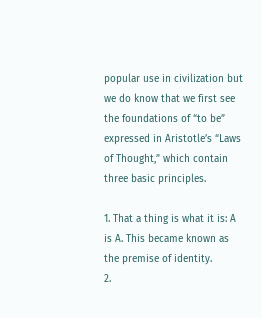popular use in civilization but we do know that we first see the foundations of “to be” expressed in Aristotle’s “Laws of Thought,” which contain three basic principles.

1. That a thing is what it is: A is A. This became known as the premise of identity.
2.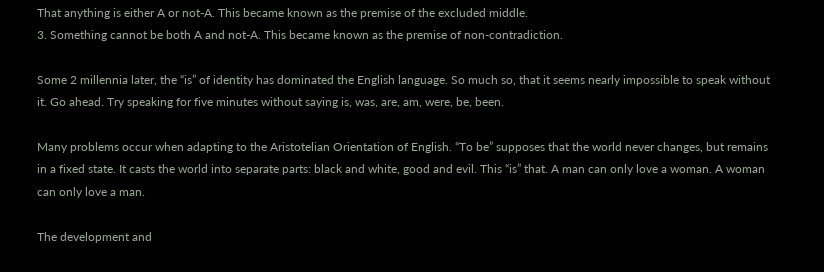That anything is either A or not-A. This became known as the premise of the excluded middle.
3. Something cannot be both A and not-A. This became known as the premise of non-contradiction.

Some 2 millennia later, the “is” of identity has dominated the English language. So much so, that it seems nearly impossible to speak without it. Go ahead. Try speaking for five minutes without saying is, was, are, am, were, be, been.

Many problems occur when adapting to the Aristotelian Orientation of English. “To be” supposes that the world never changes, but remains in a fixed state. It casts the world into separate parts: black and white, good and evil. This “is” that. A man can only love a woman. A woman can only love a man.

The development and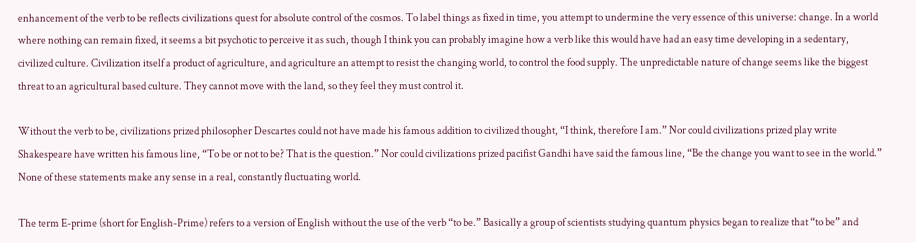enhancement of the verb to be reflects civilizations quest for absolute control of the cosmos. To label things as fixed in time, you attempt to undermine the very essence of this universe: change. In a world where nothing can remain fixed, it seems a bit psychotic to perceive it as such, though I think you can probably imagine how a verb like this would have had an easy time developing in a sedentary, civilized culture. Civilization itself a product of agriculture, and agriculture an attempt to resist the changing world, to control the food supply. The unpredictable nature of change seems like the biggest threat to an agricultural based culture. They cannot move with the land, so they feel they must control it.

Without the verb to be, civilizations prized philosopher Descartes could not have made his famous addition to civilized thought, “I think, therefore I am.” Nor could civilizations prized play write Shakespeare have written his famous line, “To be or not to be? That is the question.” Nor could civilizations prized pacifist Gandhi have said the famous line, “Be the change you want to see in the world.” None of these statements make any sense in a real, constantly fluctuating world.

The term E-prime (short for English-Prime) refers to a version of English without the use of the verb “to be.” Basically a group of scientists studying quantum physics began to realize that “to be” and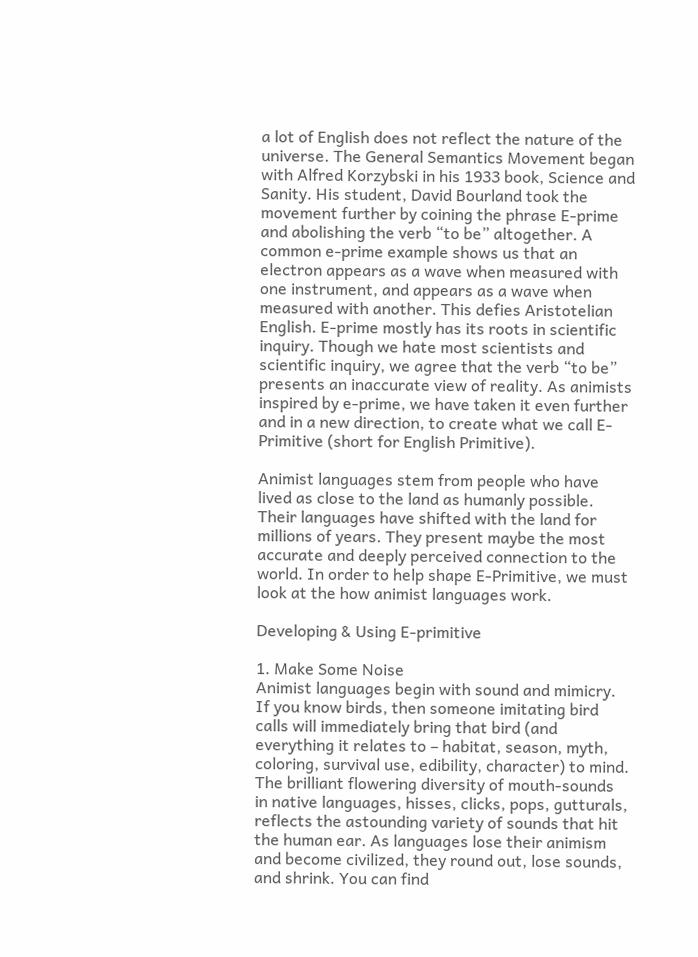a lot of English does not reflect the nature of the universe. The General Semantics Movement began with Alfred Korzybski in his 1933 book, Science and Sanity. His student, David Bourland took the movement further by coining the phrase E-prime and abolishing the verb “to be” altogether. A common e-prime example shows us that an electron appears as a wave when measured with one instrument, and appears as a wave when measured with another. This defies Aristotelian English. E-prime mostly has its roots in scientific inquiry. Though we hate most scientists and scientific inquiry, we agree that the verb “to be” presents an inaccurate view of reality. As animists inspired by e-prime, we have taken it even further and in a new direction, to create what we call E-Primitive (short for English Primitive).

Animist languages stem from people who have lived as close to the land as humanly possible. Their languages have shifted with the land for millions of years. They present maybe the most accurate and deeply perceived connection to the world. In order to help shape E-Primitive, we must look at the how animist languages work.

Developing & Using E-primitive

1. Make Some Noise
Animist languages begin with sound and mimicry. If you know birds, then someone imitating bird calls will immediately bring that bird (and everything it relates to – habitat, season, myth, coloring, survival use, edibility, character) to mind. The brilliant flowering diversity of mouth-sounds in native languages, hisses, clicks, pops, gutturals, reflects the astounding variety of sounds that hit the human ear. As languages lose their animism and become civilized, they round out, lose sounds, and shrink. You can find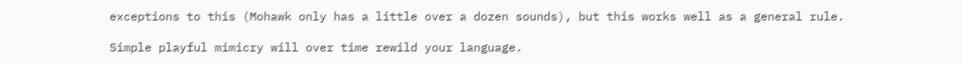exceptions to this (Mohawk only has a little over a dozen sounds), but this works well as a general rule.

Simple playful mimicry will over time rewild your language.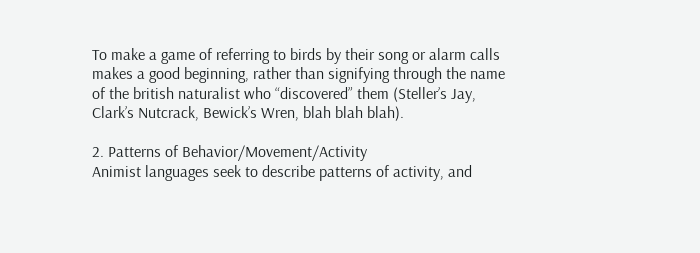To make a game of referring to birds by their song or alarm calls makes a good beginning, rather than signifying through the name of the british naturalist who “discovered” them (Steller’s Jay, Clark’s Nutcrack, Bewick’s Wren, blah blah blah).

2. Patterns of Behavior/Movement/Activity
Animist languages seek to describe patterns of activity, and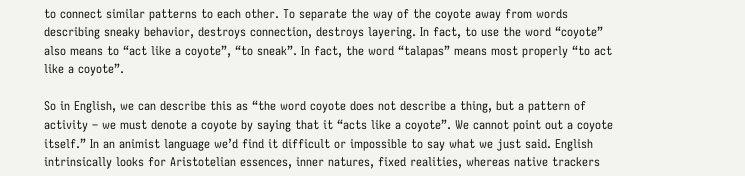to connect similar patterns to each other. To separate the way of the coyote away from words describing sneaky behavior, destroys connection, destroys layering. In fact, to use the word “coyote” also means to “act like a coyote”, “to sneak”. In fact, the word “talapas” means most properly “to act like a coyote”.

So in English, we can describe this as “the word coyote does not describe a thing, but a pattern of activity – we must denote a coyote by saying that it “acts like a coyote”. We cannot point out a coyote itself.” In an animist language we’d find it difficult or impossible to say what we just said. English intrinsically looks for Aristotelian essences, inner natures, fixed realities, whereas native trackers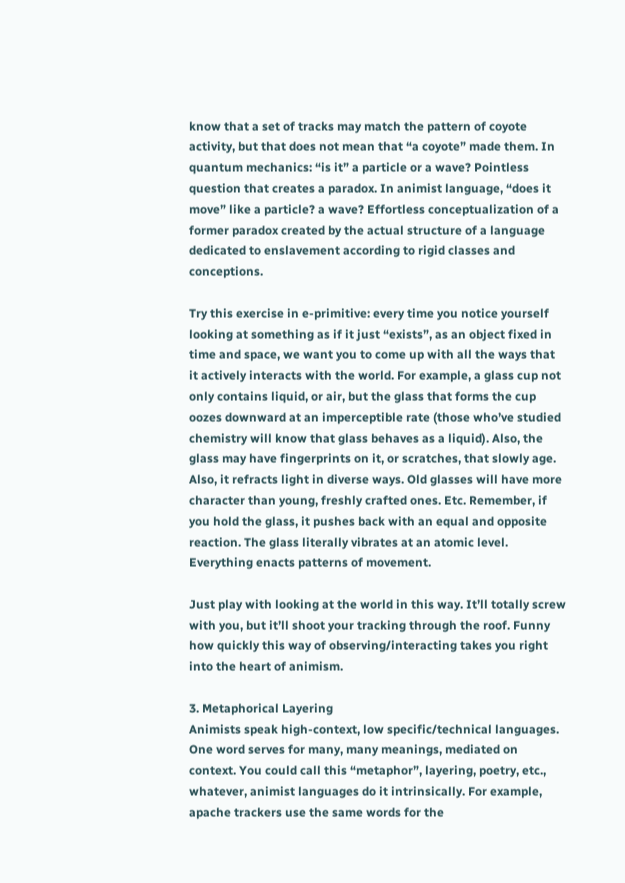know that a set of tracks may match the pattern of coyote activity, but that does not mean that “a coyote” made them. In quantum mechanics: “is it” a particle or a wave? Pointless question that creates a paradox. In animist language, “does it move” like a particle? a wave? Effortless conceptualization of a former paradox created by the actual structure of a language dedicated to enslavement according to rigid classes and conceptions.

Try this exercise in e-primitive: every time you notice yourself looking at something as if it just “exists”, as an object fixed in time and space, we want you to come up with all the ways that it actively interacts with the world. For example, a glass cup not only contains liquid, or air, but the glass that forms the cup oozes downward at an imperceptible rate (those who’ve studied chemistry will know that glass behaves as a liquid). Also, the glass may have fingerprints on it, or scratches, that slowly age. Also, it refracts light in diverse ways. Old glasses will have more character than young, freshly crafted ones. Etc. Remember, if you hold the glass, it pushes back with an equal and opposite reaction. The glass literally vibrates at an atomic level. Everything enacts patterns of movement.

Just play with looking at the world in this way. It’ll totally screw with you, but it’ll shoot your tracking through the roof. Funny how quickly this way of observing/interacting takes you right into the heart of animism.

3. Metaphorical Layering
Animists speak high-context, low specific/technical languages. One word serves for many, many meanings, mediated on context. You could call this “metaphor”, layering, poetry, etc., whatever, animist languages do it intrinsically. For example, apache trackers use the same words for the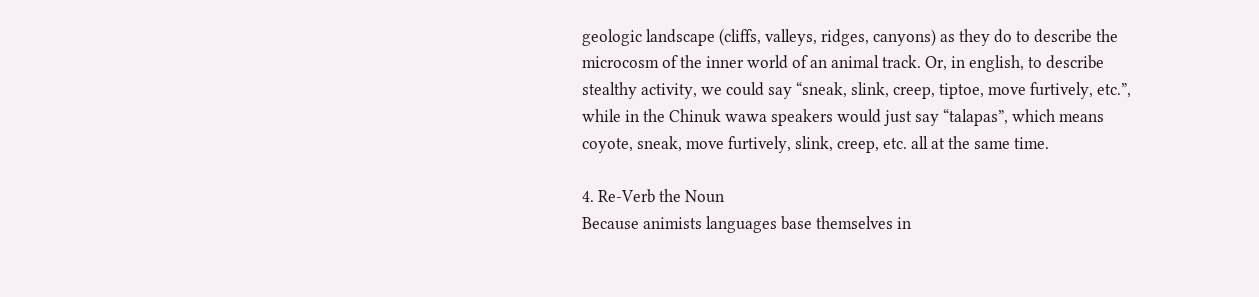geologic landscape (cliffs, valleys, ridges, canyons) as they do to describe the microcosm of the inner world of an animal track. Or, in english, to describe stealthy activity, we could say “sneak, slink, creep, tiptoe, move furtively, etc.”, while in the Chinuk wawa speakers would just say “talapas”, which means coyote, sneak, move furtively, slink, creep, etc. all at the same time.

4. Re-Verb the Noun
Because animists languages base themselves in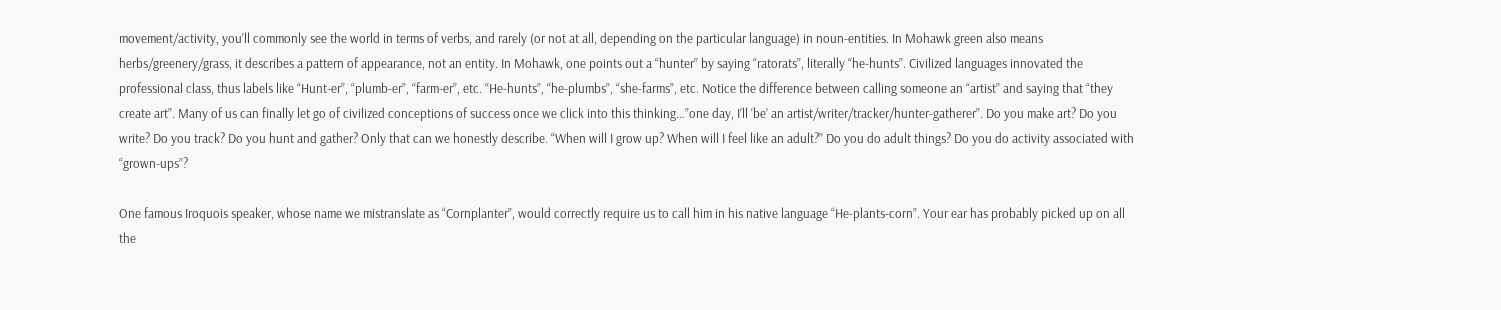movement/activity, you’ll commonly see the world in terms of verbs, and rarely (or not at all, depending on the particular language) in noun-entities. In Mohawk green also means herbs/greenery/grass, it describes a pattern of appearance, not an entity. In Mohawk, one points out a “hunter” by saying “ratorats”, literally “he-hunts”. Civilized languages innovated the professional class, thus labels like “Hunt-er”, “plumb-er”, “farm-er”, etc. “He-hunts”, “he-plumbs”, “she-farms”, etc. Notice the difference between calling someone an “artist” and saying that “they create art”. Many of us can finally let go of civilized conceptions of success once we click into this thinking…”one day, I’ll ‘be’ an artist/writer/tracker/hunter-gatherer”. Do you make art? Do you write? Do you track? Do you hunt and gather? Only that can we honestly describe. “When will I grow up? When will I feel like an adult?” Do you do adult things? Do you do activity associated with “grown-ups”?

One famous Iroquois speaker, whose name we mistranslate as “Cornplanter”, would correctly require us to call him in his native language “He-plants-corn”. Your ear has probably picked up on all the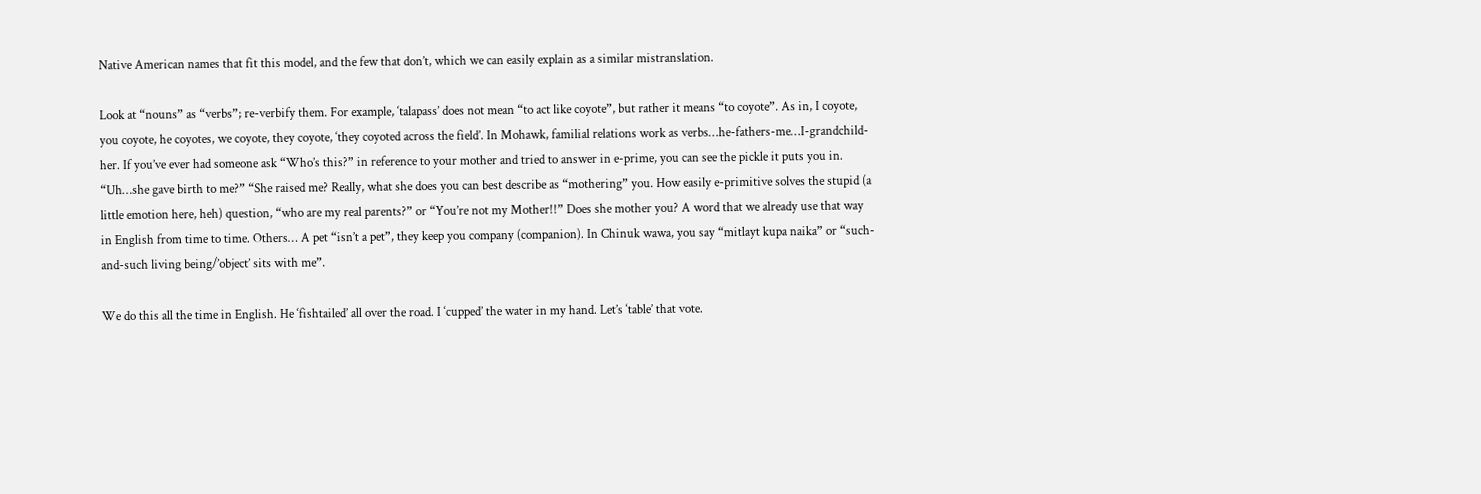Native American names that fit this model, and the few that don’t, which we can easily explain as a similar mistranslation.

Look at “nouns” as “verbs”; re-verbify them. For example, ‘talapass’ does not mean “to act like coyote”, but rather it means “to coyote”. As in, I coyote, you coyote, he coyotes, we coyote, they coyote, ‘they coyoted across the field’. In Mohawk, familial relations work as verbs…he-fathers-me…I-grandchild-her. If you’ve ever had someone ask “Who’s this?” in reference to your mother and tried to answer in e-prime, you can see the pickle it puts you in. “Uh…she gave birth to me?” “She raised me? Really, what she does you can best describe as “mothering” you. How easily e-primitive solves the stupid (a little emotion here, heh) question, “who are my real parents?” or “You’re not my Mother!!” Does she mother you? A word that we already use that way in English from time to time. Others… A pet “isn’t a pet”, they keep you company (companion). In Chinuk wawa, you say “mitlayt kupa naika” or “such-and-such living being/’object’ sits with me”.

We do this all the time in English. He ‘fishtailed’ all over the road. I ‘cupped’ the water in my hand. Let’s ‘table’ that vote.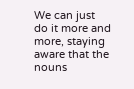We can just do it more and more, staying aware that the nouns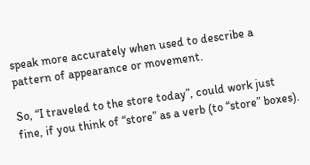speak more accurately when used to describe a pattern of appearance or movement.

So, “I traveled to the store today”, could work just fine, if you think of “store” as a verb (to “store” boxes).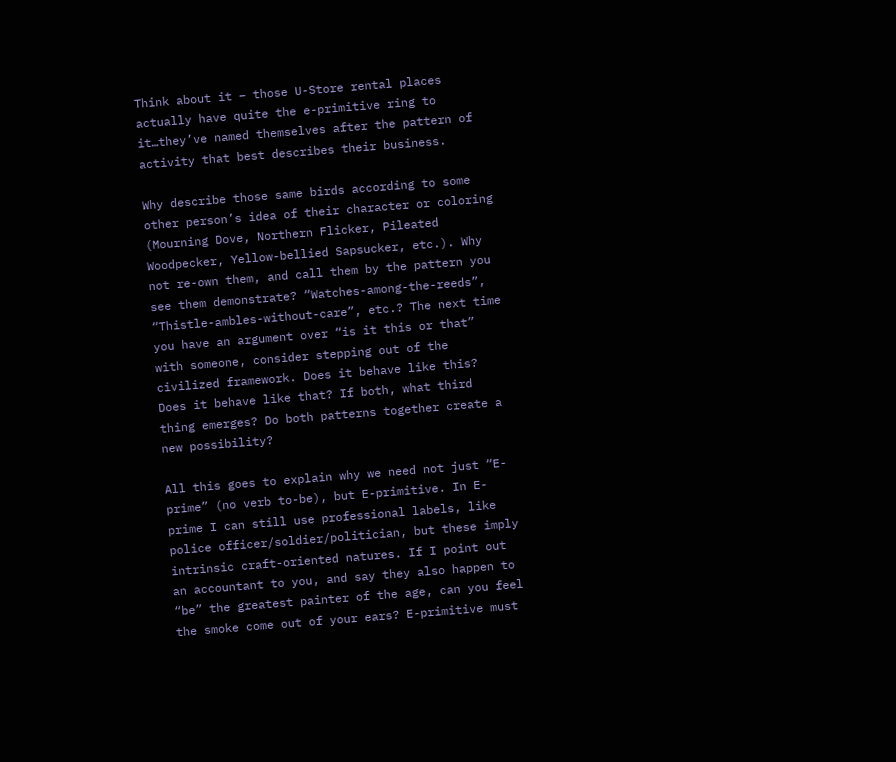Think about it – those U-Store rental places actually have quite the e-primitive ring to it…they’ve named themselves after the pattern of activity that best describes their business.

Why describe those same birds according to some other person’s idea of their character or coloring (Mourning Dove, Northern Flicker, Pileated Woodpecker, Yellow-bellied Sapsucker, etc.). Why not re-own them, and call them by the pattern you see them demonstrate? “Watches-among-the-reeds”, “Thistle-ambles-without-care”, etc.? The next time you have an argument over “is it this or that” with someone, consider stepping out of the civilized framework. Does it behave like this? Does it behave like that? If both, what third thing emerges? Do both patterns together create a new possibility?

All this goes to explain why we need not just “E-prime” (no verb to-be), but E-primitive. In E-prime I can still use professional labels, like police officer/soldier/politician, but these imply intrinsic craft-oriented natures. If I point out an accountant to you, and say they also happen to “be” the greatest painter of the age, can you feel the smoke come out of your ears? E-primitive must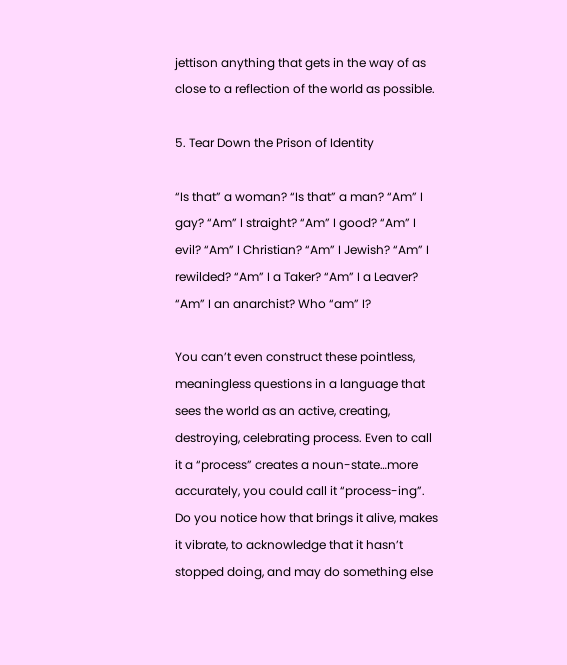jettison anything that gets in the way of as close to a reflection of the world as possible.

5. Tear Down the Prison of Identity

“Is that” a woman? “Is that” a man? “Am” I gay? “Am” I straight? “Am” I good? “Am” I evil? “Am” I Christian? “Am” I Jewish? “Am” I rewilded? “Am” I a Taker? “Am” I a Leaver? “Am” I an anarchist? Who “am” I?

You can’t even construct these pointless, meaningless questions in a language that sees the world as an active, creating, destroying, celebrating process. Even to call it a “process” creates a noun-state…more accurately, you could call it “process-ing”. Do you notice how that brings it alive, makes it vibrate, to acknowledge that it hasn’t stopped doing, and may do something else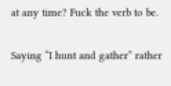at any time? Fuck the verb to be.

Saying “I hunt and gather” rather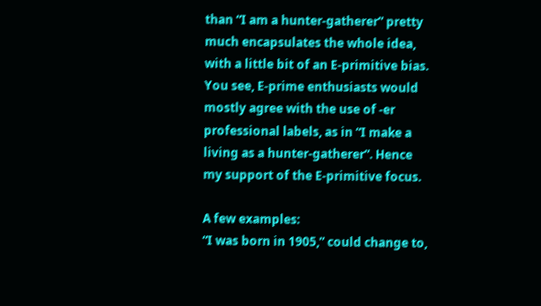than “I am a hunter-gatherer” pretty much encapsulates the whole idea, with a little bit of an E-primitive bias. You see, E-prime enthusiasts would mostly agree with the use of -er professional labels, as in “I make a living as a hunter-gatherer”. Hence my support of the E-primitive focus.

A few examples:
“I was born in 1905,” could change to,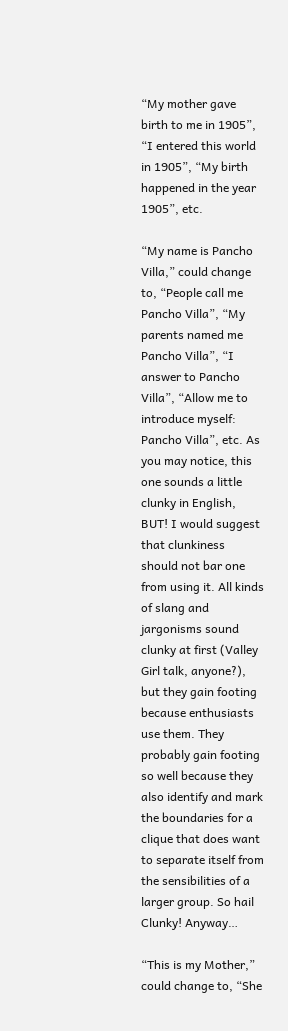“My mother gave birth to me in 1905”, “I entered this world in 1905”, “My birth happened in the year 1905”, etc.

“My name is Pancho Villa,” could change to, “People call me Pancho Villa”, “My parents named me Pancho Villa”, “I answer to Pancho Villa”, “Allow me to introduce myself: Pancho Villa”, etc. As you may notice, this one sounds a little clunky in English, BUT! I would suggest that clunkiness should not bar one from using it. All kinds of slang and jargonisms sound clunky at first (Valley Girl talk, anyone?), but they gain footing because enthusiasts use them. They probably gain footing so well because they also identify and mark the boundaries for a clique that does want to separate itself from the sensibilities of a larger group. So hail Clunky! Anyway…

“This is my Mother,” could change to, “She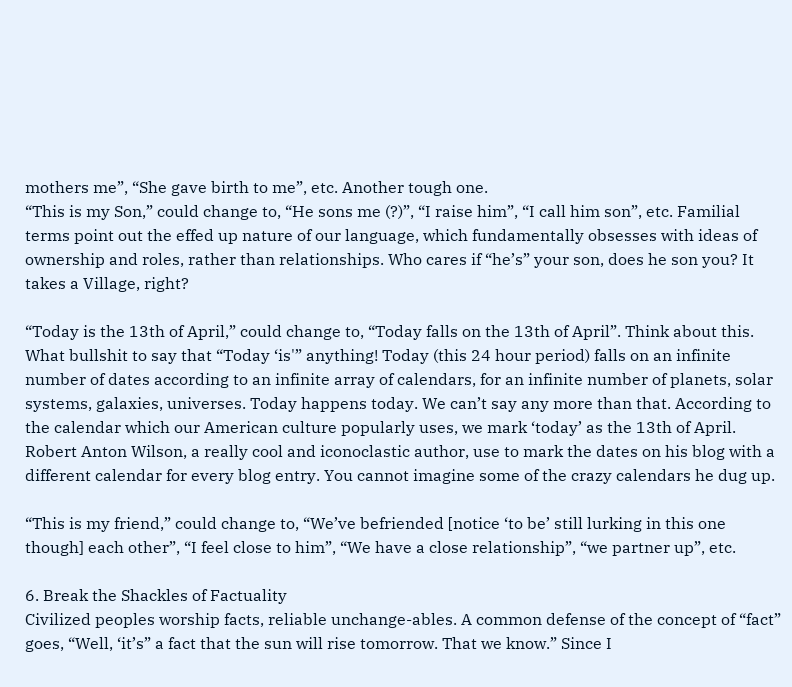mothers me”, “She gave birth to me”, etc. Another tough one.
“This is my Son,” could change to, “He sons me (?)”, “I raise him”, “I call him son”, etc. Familial terms point out the effed up nature of our language, which fundamentally obsesses with ideas of ownership and roles, rather than relationships. Who cares if “he’s” your son, does he son you? It takes a Village, right?

“Today is the 13th of April,” could change to, “Today falls on the 13th of April”. Think about this. What bullshit to say that “Today ‘is'” anything! Today (this 24 hour period) falls on an infinite number of dates according to an infinite array of calendars, for an infinite number of planets, solar systems, galaxies, universes. Today happens today. We can’t say any more than that. According to the calendar which our American culture popularly uses, we mark ‘today’ as the 13th of April. Robert Anton Wilson, a really cool and iconoclastic author, use to mark the dates on his blog with a different calendar for every blog entry. You cannot imagine some of the crazy calendars he dug up.

“This is my friend,” could change to, “We’ve befriended [notice ‘to be’ still lurking in this one though] each other”, “I feel close to him”, “We have a close relationship”, “we partner up”, etc.

6. Break the Shackles of Factuality
Civilized peoples worship facts, reliable unchange-ables. A common defense of the concept of “fact” goes, “Well, ‘it’s” a fact that the sun will rise tomorrow. That we know.” Since I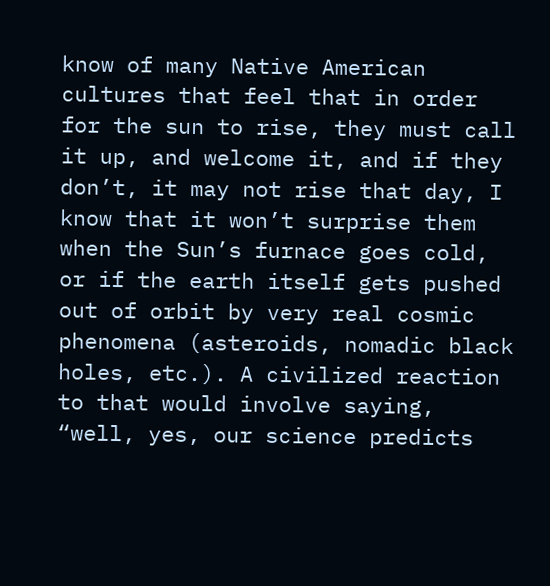know of many Native American cultures that feel that in order for the sun to rise, they must call it up, and welcome it, and if they don’t, it may not rise that day, I know that it won’t surprise them when the Sun’s furnace goes cold, or if the earth itself gets pushed out of orbit by very real cosmic phenomena (asteroids, nomadic black holes, etc.). A civilized reaction to that would involve saying, “well, yes, our science predicts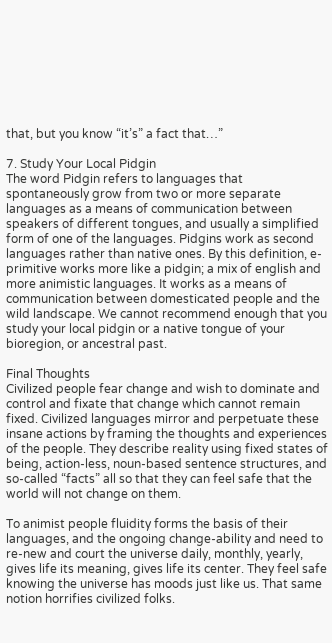that, but you know “it’s” a fact that…”

7. Study Your Local Pidgin
The word Pidgin refers to languages that spontaneously grow from two or more separate languages as a means of communication between speakers of different tongues, and usually a simplified form of one of the languages. Pidgins work as second languages rather than native ones. By this definition, e-primitive works more like a pidgin; a mix of english and more animistic languages. It works as a means of communication between domesticated people and the wild landscape. We cannot recommend enough that you study your local pidgin or a native tongue of your bioregion, or ancestral past.

Final Thoughts
Civilized people fear change and wish to dominate and control and fixate that change which cannot remain fixed. Civilized languages mirror and perpetuate these insane actions by framing the thoughts and experiences of the people. They describe reality using fixed states of being, action-less, noun-based sentence structures, and so-called “facts” all so that they can feel safe that the world will not change on them.

To animist people fluidity forms the basis of their languages, and the ongoing change-ability and need to re-new and court the universe daily, monthly, yearly, gives life its meaning, gives life its center. They feel safe knowing the universe has moods just like us. That same notion horrifies civilized folks.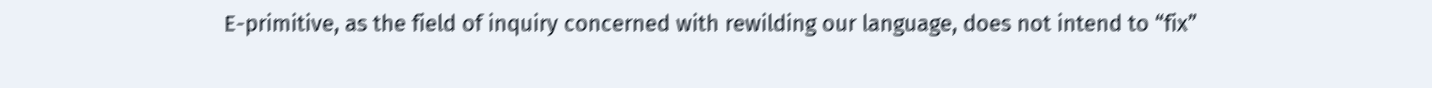E-primitive, as the field of inquiry concerned with rewilding our language, does not intend to “fix”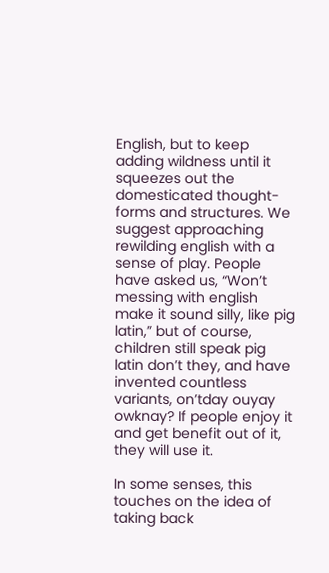English, but to keep adding wildness until it squeezes out the domesticated thought-forms and structures. We suggest approaching rewilding english with a sense of play. People have asked us, “Won’t messing with english make it sound silly, like pig latin,” but of course, children still speak pig latin don’t they, and have invented countless variants, on’tday ouyay owknay? If people enjoy it and get benefit out of it, they will use it.

In some senses, this touches on the idea of taking back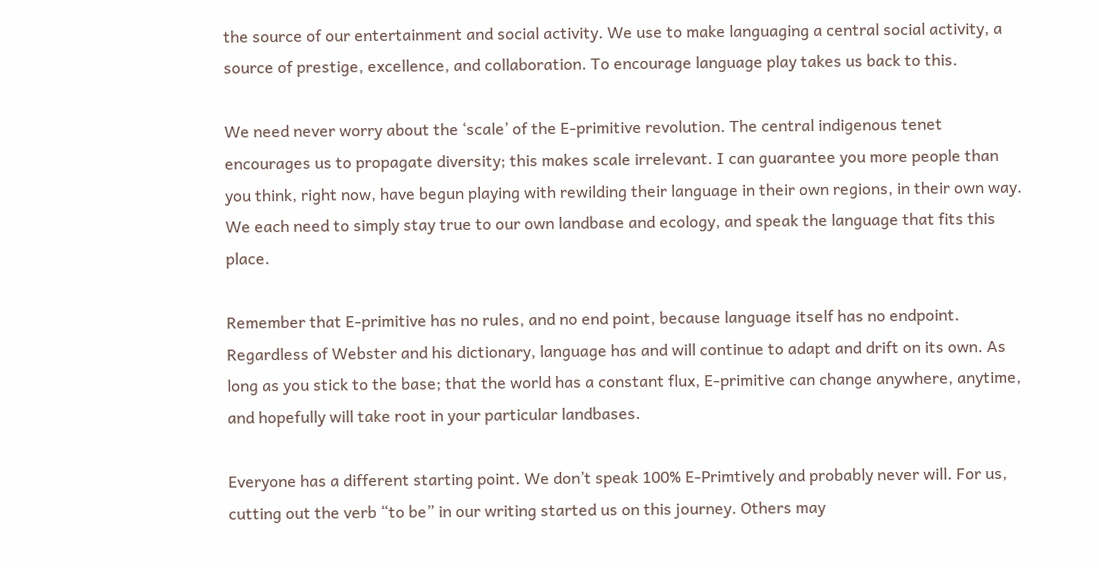the source of our entertainment and social activity. We use to make languaging a central social activity, a source of prestige, excellence, and collaboration. To encourage language play takes us back to this.

We need never worry about the ‘scale’ of the E-primitive revolution. The central indigenous tenet encourages us to propagate diversity; this makes scale irrelevant. I can guarantee you more people than you think, right now, have begun playing with rewilding their language in their own regions, in their own way. We each need to simply stay true to our own landbase and ecology, and speak the language that fits this place.

Remember that E-primitive has no rules, and no end point, because language itself has no endpoint. Regardless of Webster and his dictionary, language has and will continue to adapt and drift on its own. As long as you stick to the base; that the world has a constant flux, E-primitive can change anywhere, anytime, and hopefully will take root in your particular landbases.

Everyone has a different starting point. We don’t speak 100% E-Primtively and probably never will. For us, cutting out the verb “to be” in our writing started us on this journey. Others may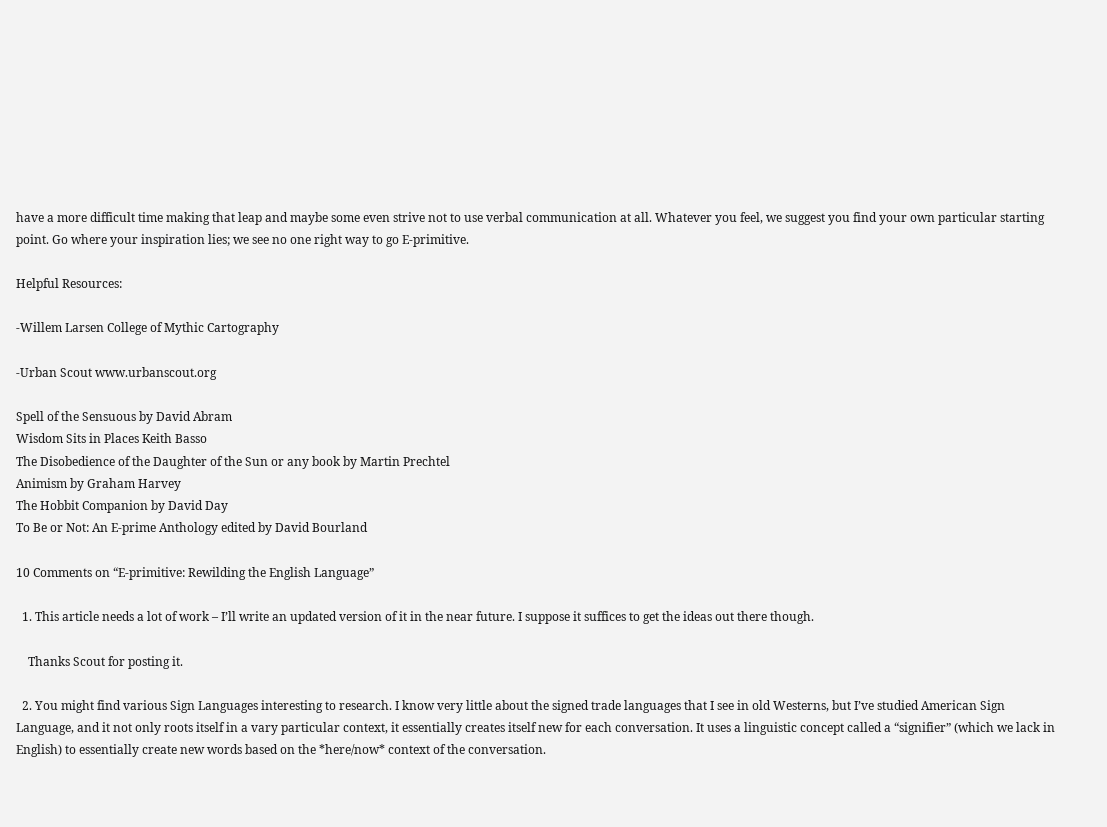have a more difficult time making that leap and maybe some even strive not to use verbal communication at all. Whatever you feel, we suggest you find your own particular starting point. Go where your inspiration lies; we see no one right way to go E-primitive.

Helpful Resources:

-Willem Larsen College of Mythic Cartography

-Urban Scout www.urbanscout.org

Spell of the Sensuous by David Abram
Wisdom Sits in Places Keith Basso
The Disobedience of the Daughter of the Sun or any book by Martin Prechtel
Animism by Graham Harvey
The Hobbit Companion by David Day
To Be or Not: An E-prime Anthology edited by David Bourland

10 Comments on “E-primitive: Rewilding the English Language”

  1. This article needs a lot of work – I’ll write an updated version of it in the near future. I suppose it suffices to get the ideas out there though.

    Thanks Scout for posting it.

  2. You might find various Sign Languages interesting to research. I know very little about the signed trade languages that I see in old Westerns, but I’ve studied American Sign Language, and it not only roots itself in a vary particular context, it essentially creates itself new for each conversation. It uses a linguistic concept called a “signifier” (which we lack in English) to essentially create new words based on the *here/now* context of the conversation.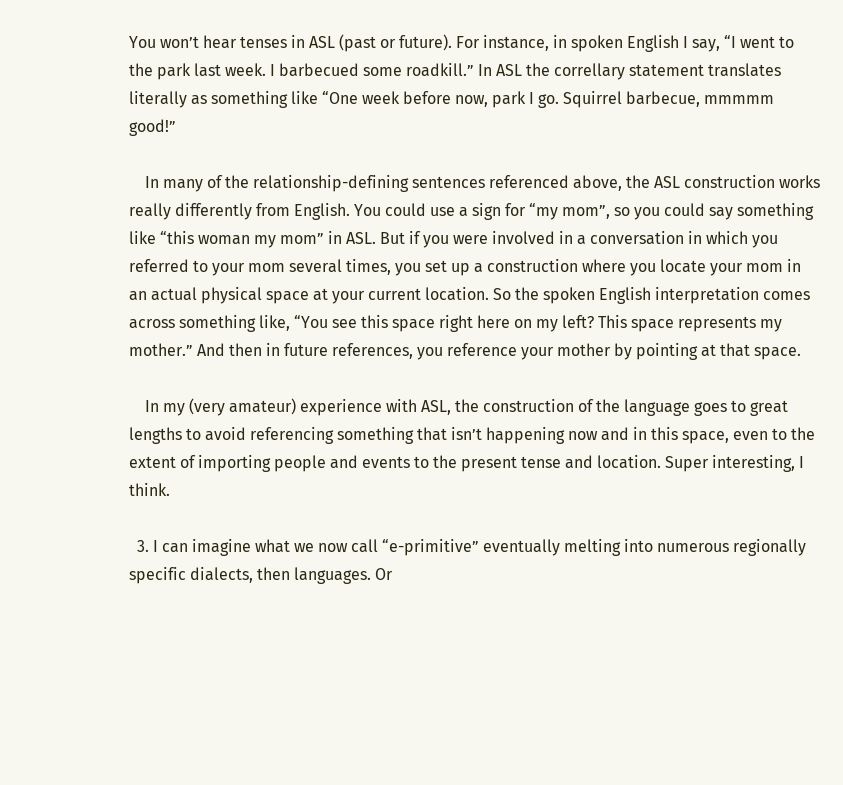You won’t hear tenses in ASL (past or future). For instance, in spoken English I say, “I went to the park last week. I barbecued some roadkill.” In ASL the correllary statement translates literally as something like “One week before now, park I go. Squirrel barbecue, mmmmm good!”

    In many of the relationship-defining sentences referenced above, the ASL construction works really differently from English. You could use a sign for “my mom”, so you could say something like “this woman my mom” in ASL. But if you were involved in a conversation in which you referred to your mom several times, you set up a construction where you locate your mom in an actual physical space at your current location. So the spoken English interpretation comes across something like, “You see this space right here on my left? This space represents my mother.” And then in future references, you reference your mother by pointing at that space.

    In my (very amateur) experience with ASL, the construction of the language goes to great lengths to avoid referencing something that isn’t happening now and in this space, even to the extent of importing people and events to the present tense and location. Super interesting, I think.

  3. I can imagine what we now call “e-primitive” eventually melting into numerous regionally specific dialects, then languages. Or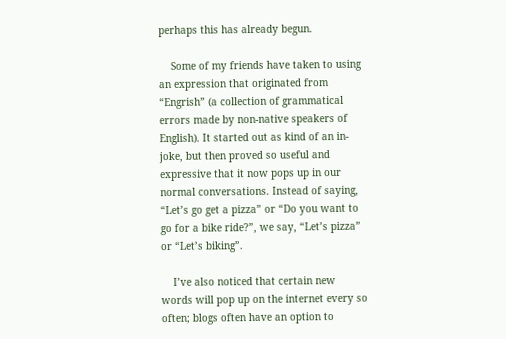perhaps this has already begun.

    Some of my friends have taken to using an expression that originated from “Engrish” (a collection of grammatical errors made by non-native speakers of English). It started out as kind of an in-joke, but then proved so useful and expressive that it now pops up in our normal conversations. Instead of saying, “Let’s go get a pizza” or “Do you want to go for a bike ride?”, we say, “Let’s pizza” or “Let’s biking”.

    I’ve also noticed that certain new words will pop up on the internet every so often; blogs often have an option to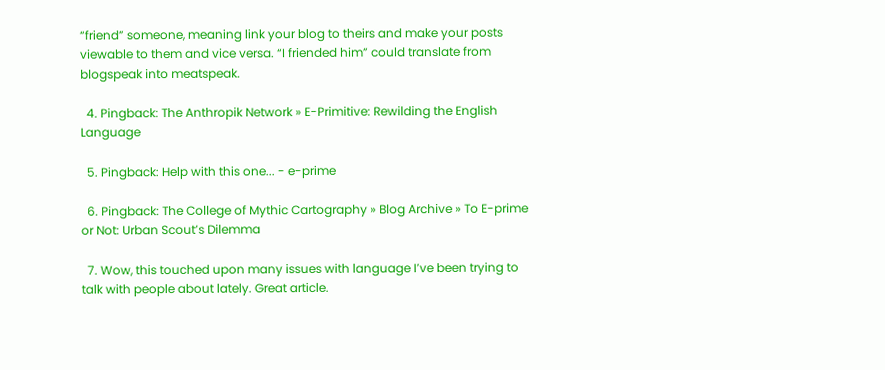“friend” someone, meaning link your blog to theirs and make your posts viewable to them and vice versa. “I friended him” could translate from blogspeak into meatspeak.

  4. Pingback: The Anthropik Network » E-Primitive: Rewilding the English Language

  5. Pingback: Help with this one... - e-prime

  6. Pingback: The College of Mythic Cartography » Blog Archive » To E-prime or Not: Urban Scout’s Dilemma

  7. Wow, this touched upon many issues with language I’ve been trying to talk with people about lately. Great article.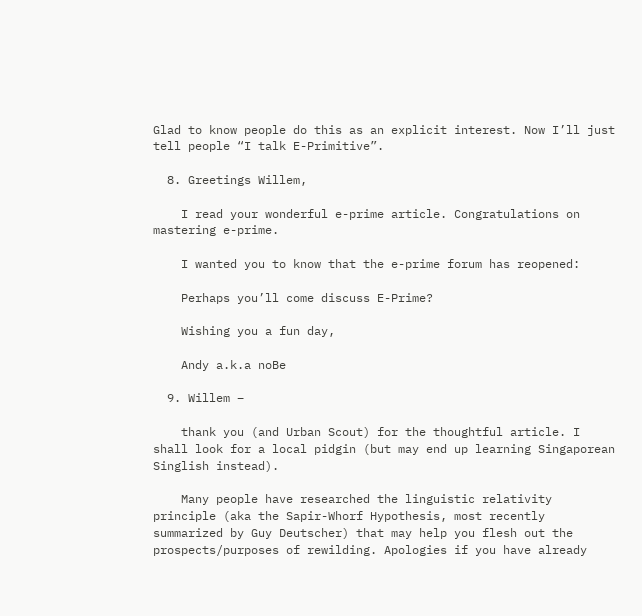Glad to know people do this as an explicit interest. Now I’ll just tell people “I talk E-Primitive”.

  8. Greetings Willem,

    I read your wonderful e-prime article. Congratulations on mastering e-prime.

    I wanted you to know that the e-prime forum has reopened:

    Perhaps you’ll come discuss E-Prime?

    Wishing you a fun day,

    Andy a.k.a noBe

  9. Willem –

    thank you (and Urban Scout) for the thoughtful article. I shall look for a local pidgin (but may end up learning Singaporean Singlish instead).

    Many people have researched the linguistic relativity principle (aka the Sapir-Whorf Hypothesis, most recently summarized by Guy Deutscher) that may help you flesh out the prospects/purposes of rewilding. Apologies if you have already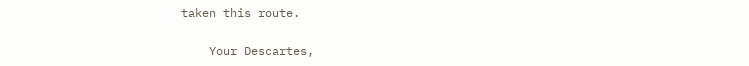taken this route.

    Your Descartes,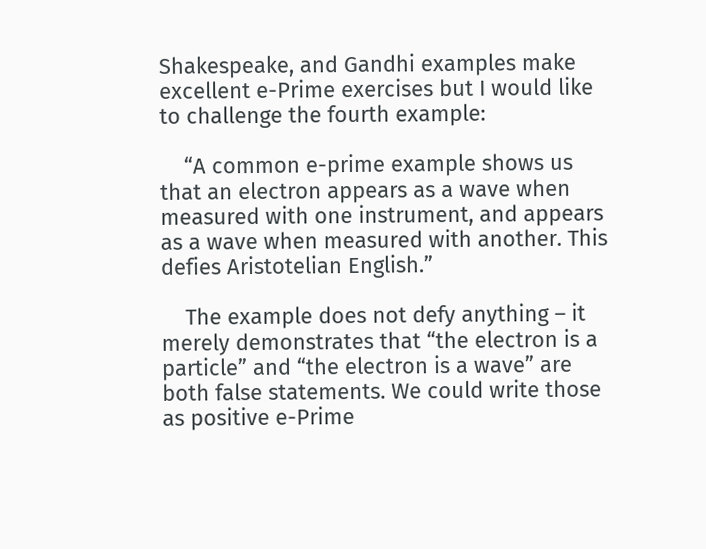Shakespeake, and Gandhi examples make excellent e-Prime exercises but I would like to challenge the fourth example:

    “A common e-prime example shows us that an electron appears as a wave when measured with one instrument, and appears as a wave when measured with another. This defies Aristotelian English.”

    The example does not defy anything – it merely demonstrates that “the electron is a particle” and “the electron is a wave” are both false statements. We could write those as positive e-Prime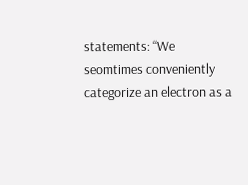statements: “We seomtimes conveniently categorize an electron as a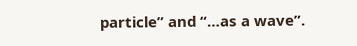particle” and “…as a wave”.